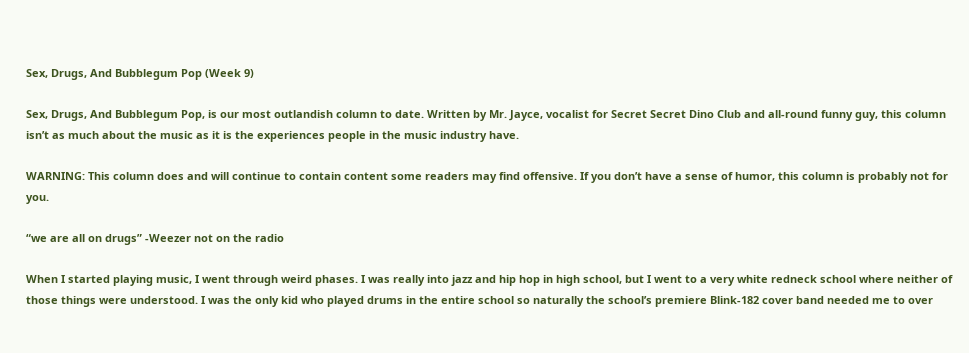Sex, Drugs, And Bubblegum Pop (Week 9)

Sex, Drugs, And Bubblegum Pop, is our most outlandish column to date. Written by Mr. Jayce, vocalist for Secret Secret Dino Club and all-round funny guy, this column isn’t as much about the music as it is the experiences people in the music industry have.

WARNING: This column does and will continue to contain content some readers may find offensive. If you don’t have a sense of humor, this column is probably not for you.

“we are all on drugs” -Weezer not on the radio

When I started playing music, I went through weird phases. I was really into jazz and hip hop in high school, but I went to a very white redneck school where neither of those things were understood. I was the only kid who played drums in the entire school so naturally the school’s premiere Blink-182 cover band needed me to over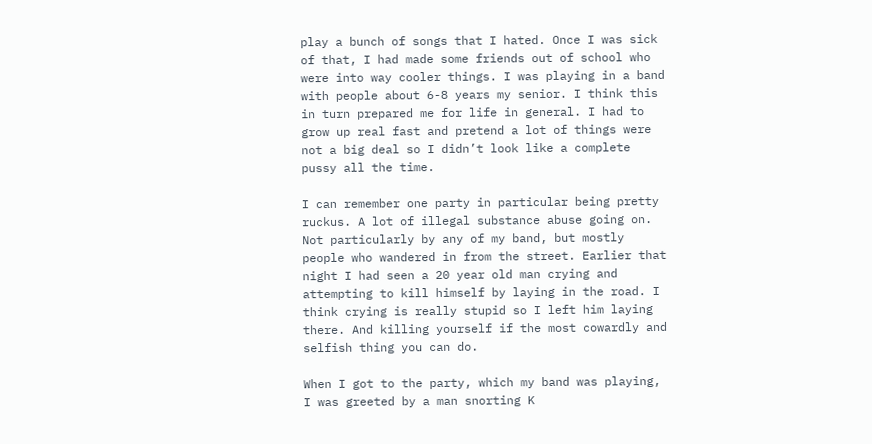play a bunch of songs that I hated. Once I was sick of that, I had made some friends out of school who were into way cooler things. I was playing in a band with people about 6-8 years my senior. I think this in turn prepared me for life in general. I had to grow up real fast and pretend a lot of things were not a big deal so I didn’t look like a complete pussy all the time.

I can remember one party in particular being pretty ruckus. A lot of illegal substance abuse going on. Not particularly by any of my band, but mostly people who wandered in from the street. Earlier that night I had seen a 20 year old man crying and attempting to kill himself by laying in the road. I think crying is really stupid so I left him laying there. And killing yourself if the most cowardly and selfish thing you can do.

When I got to the party, which my band was playing, I was greeted by a man snorting K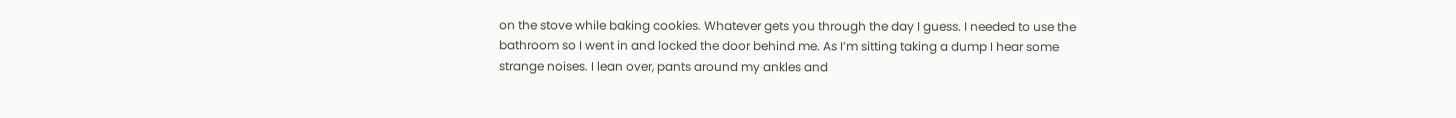on the stove while baking cookies. Whatever gets you through the day I guess. I needed to use the bathroom so I went in and locked the door behind me. As I’m sitting taking a dump I hear some strange noises. I lean over, pants around my ankles and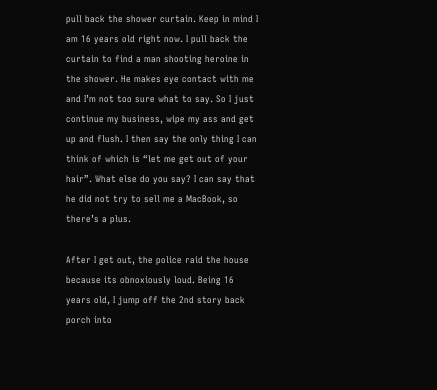pull back the shower curtain. Keep in mind I am 16 years old right now. I pull back the curtain to find a man shooting heroine in the shower. He makes eye contact with me and I’m not too sure what to say. So I just continue my business, wipe my ass and get up and flush. I then say the only thing I can think of which is “let me get out of your hair”. What else do you say? I can say that he did not try to sell me a MacBook, so there’s a plus.

After I get out, the police raid the house because its obnoxiously loud. Being 16 years old, I jump off the 2nd story back porch into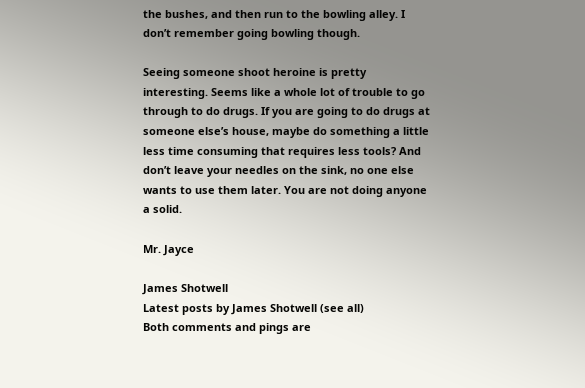the bushes, and then run to the bowling alley. I don’t remember going bowling though.

Seeing someone shoot heroine is pretty interesting. Seems like a whole lot of trouble to go through to do drugs. If you are going to do drugs at someone else’s house, maybe do something a little less time consuming that requires less tools? And don’t leave your needles on the sink, no one else wants to use them later. You are not doing anyone a solid.

Mr. Jayce

James Shotwell
Latest posts by James Shotwell (see all)
Both comments and pings are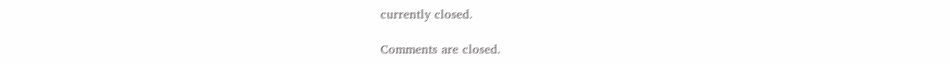currently closed.

Comments are closed.